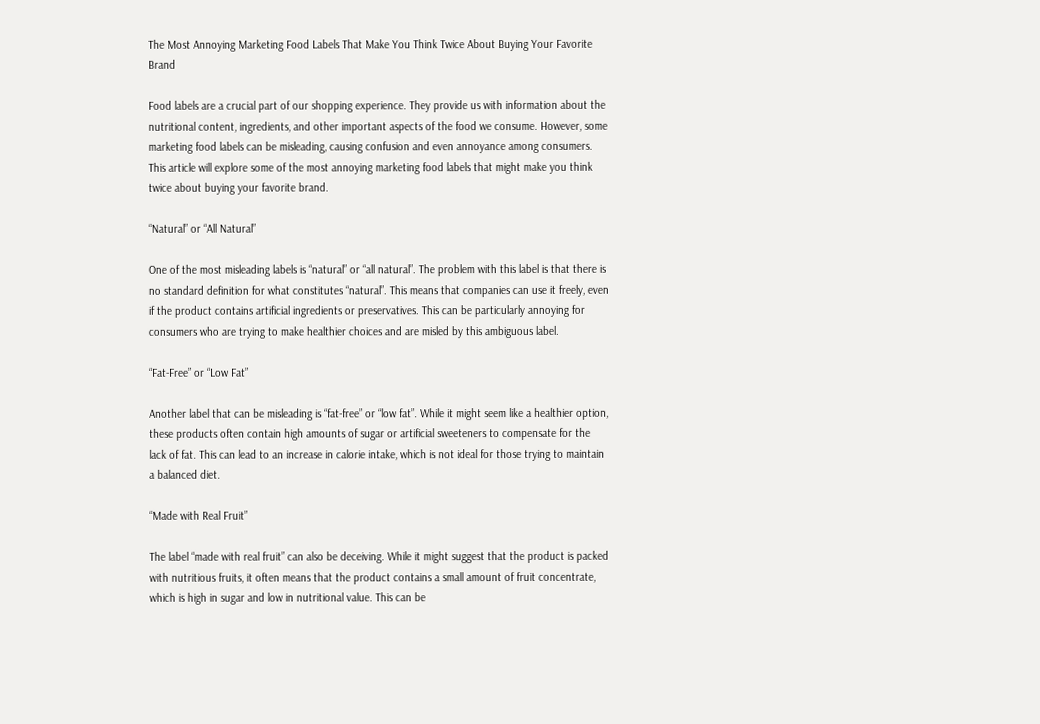The Most Annoying Marketing Food Labels That Make You Think Twice About Buying Your Favorite Brand

Food labels are a crucial part of our shopping experience. They provide us with information about the nutritional content, ingredients, and other important aspects of the food we consume. However, some marketing food labels can be misleading, causing confusion and even annoyance among consumers. This article will explore some of the most annoying marketing food labels that might make you think twice about buying your favorite brand.

“Natural” or “All Natural”

One of the most misleading labels is “natural” or “all natural”. The problem with this label is that there is no standard definition for what constitutes “natural”. This means that companies can use it freely, even if the product contains artificial ingredients or preservatives. This can be particularly annoying for consumers who are trying to make healthier choices and are misled by this ambiguous label.

“Fat-Free” or “Low Fat”

Another label that can be misleading is “fat-free” or “low fat”. While it might seem like a healthier option, these products often contain high amounts of sugar or artificial sweeteners to compensate for the lack of fat. This can lead to an increase in calorie intake, which is not ideal for those trying to maintain a balanced diet.

“Made with Real Fruit”

The label “made with real fruit” can also be deceiving. While it might suggest that the product is packed with nutritious fruits, it often means that the product contains a small amount of fruit concentrate, which is high in sugar and low in nutritional value. This can be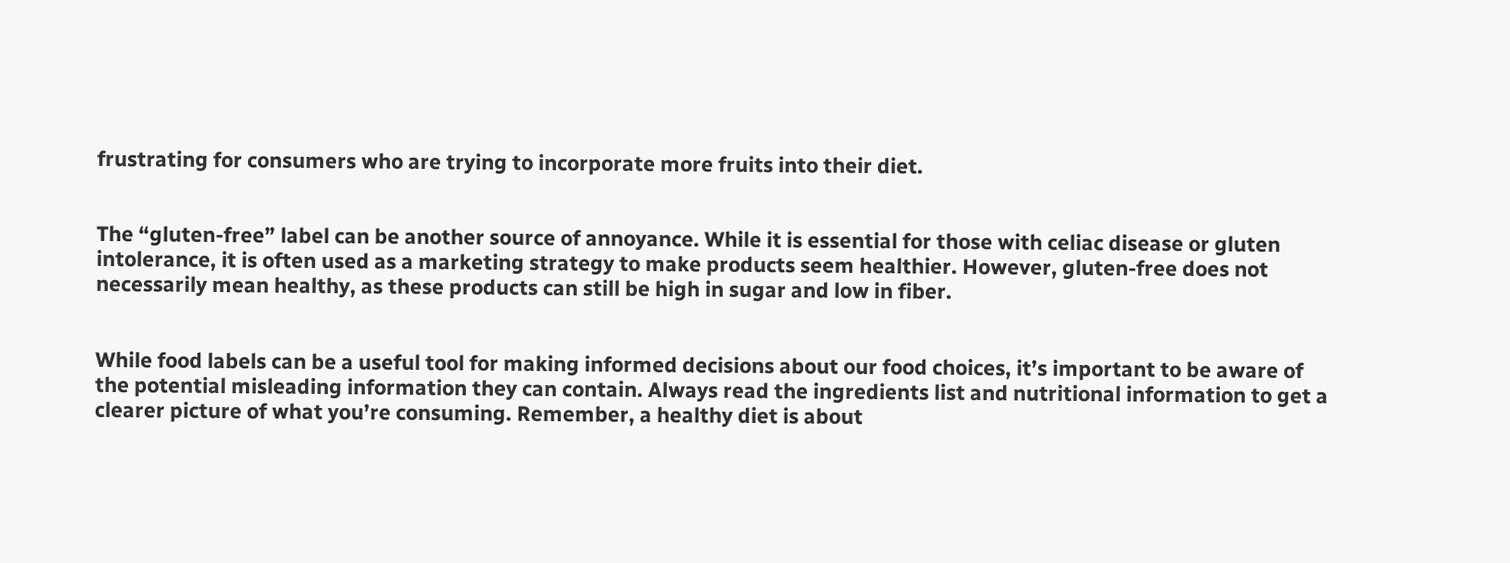frustrating for consumers who are trying to incorporate more fruits into their diet.


The “gluten-free” label can be another source of annoyance. While it is essential for those with celiac disease or gluten intolerance, it is often used as a marketing strategy to make products seem healthier. However, gluten-free does not necessarily mean healthy, as these products can still be high in sugar and low in fiber.


While food labels can be a useful tool for making informed decisions about our food choices, it’s important to be aware of the potential misleading information they can contain. Always read the ingredients list and nutritional information to get a clearer picture of what you’re consuming. Remember, a healthy diet is about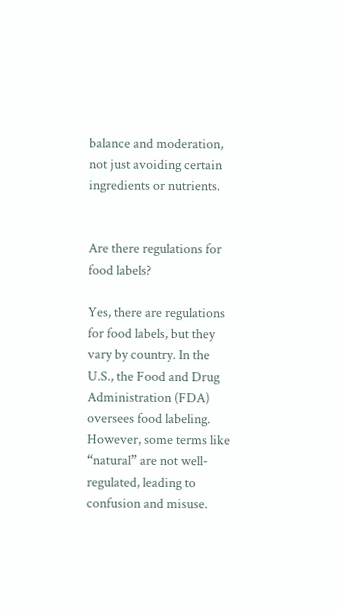balance and moderation, not just avoiding certain ingredients or nutrients.


Are there regulations for food labels?

Yes, there are regulations for food labels, but they vary by country. In the U.S., the Food and Drug Administration (FDA) oversees food labeling. However, some terms like “natural” are not well-regulated, leading to confusion and misuse.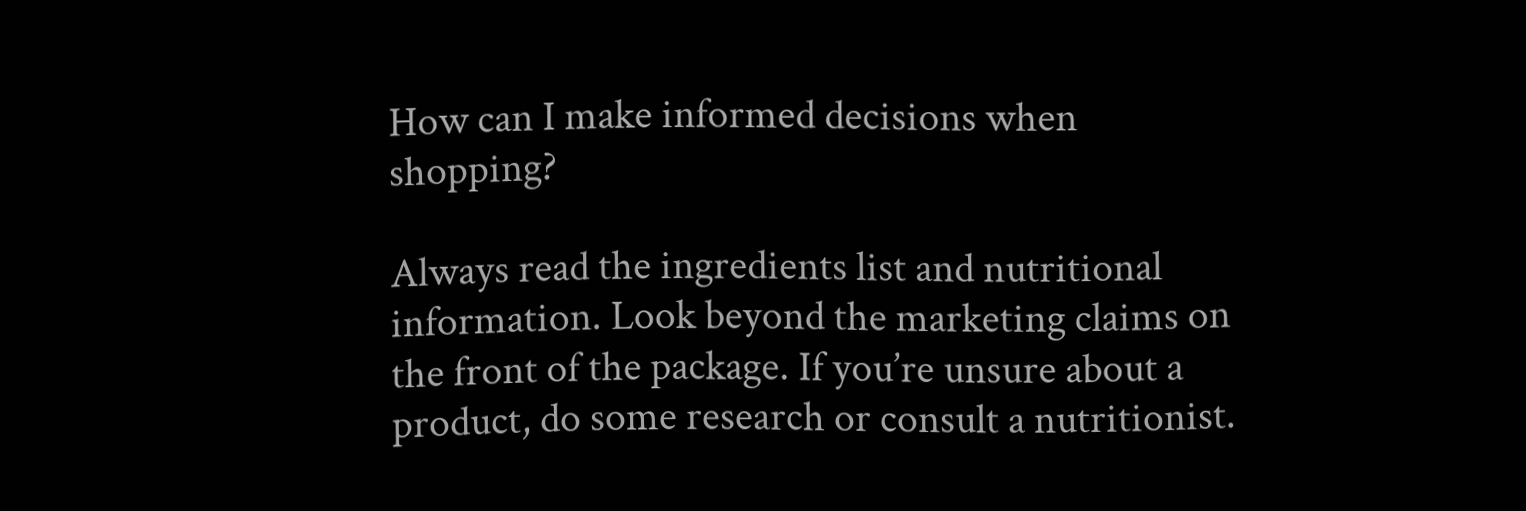How can I make informed decisions when shopping?

Always read the ingredients list and nutritional information. Look beyond the marketing claims on the front of the package. If you’re unsure about a product, do some research or consult a nutritionist.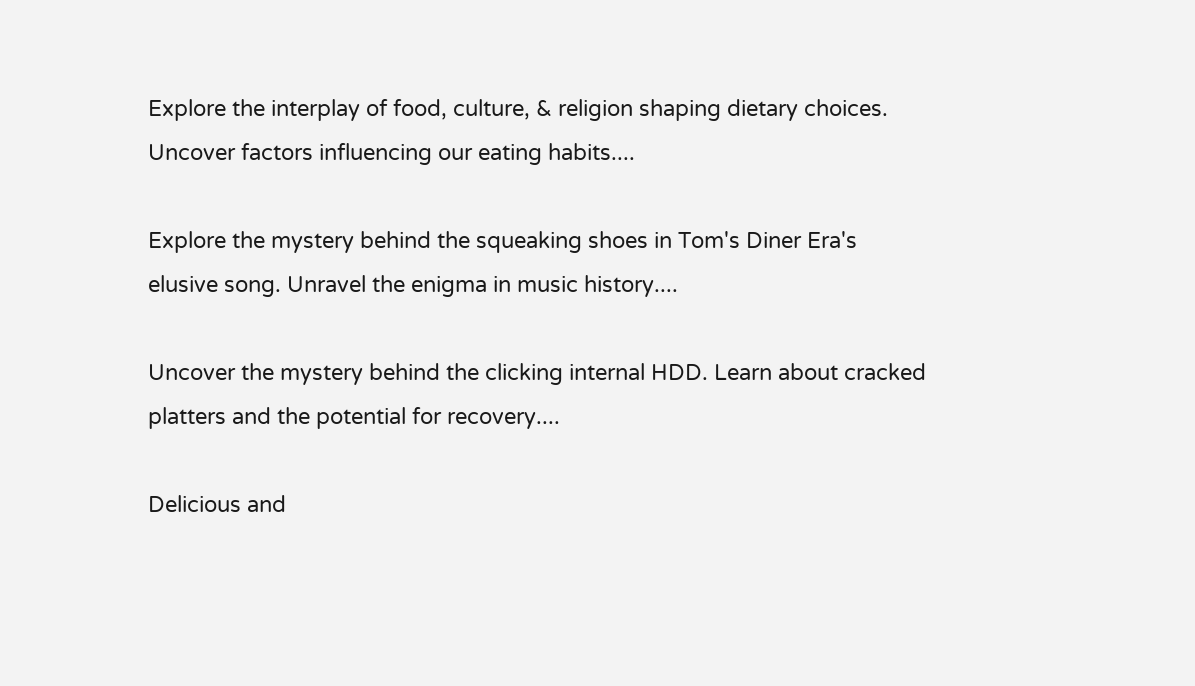Explore the interplay of food, culture, & religion shaping dietary choices. Uncover factors influencing our eating habits....

Explore the mystery behind the squeaking shoes in Tom's Diner Era's elusive song. Unravel the enigma in music history....

Uncover the mystery behind the clicking internal HDD. Learn about cracked platters and the potential for recovery....

Delicious and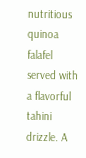nutritious quinoa falafel served with a flavorful tahini drizzle. A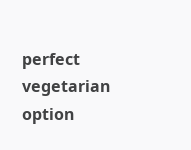perfect vegetarian option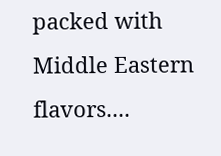packed with Middle Eastern flavors....